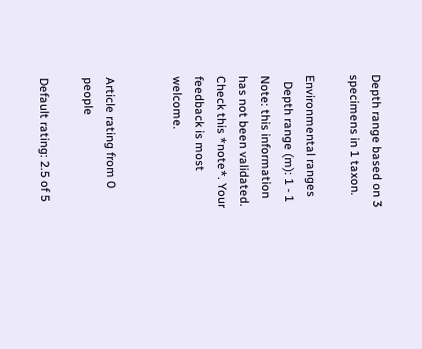Depth range based on 3 specimens in 1 taxon.

Environmental ranges
  Depth range (m): 1 - 1
Note: this information has not been validated. Check this *note*. Your feedback is most welcome.


Article rating from 0 people

Default rating: 2.5 of 5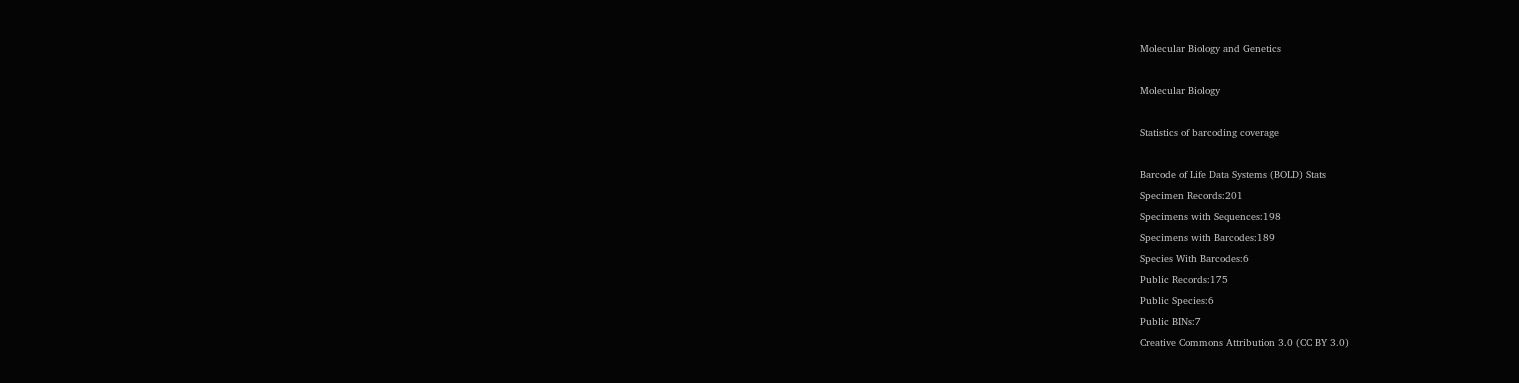Molecular Biology and Genetics

Molecular Biology

Statistics of barcoding coverage

Barcode of Life Data Systems (BOLD) Stats
Specimen Records:201
Specimens with Sequences:198
Specimens with Barcodes:189
Species With Barcodes:6
Public Records:175
Public Species:6
Public BINs:7
Creative Commons Attribution 3.0 (CC BY 3.0)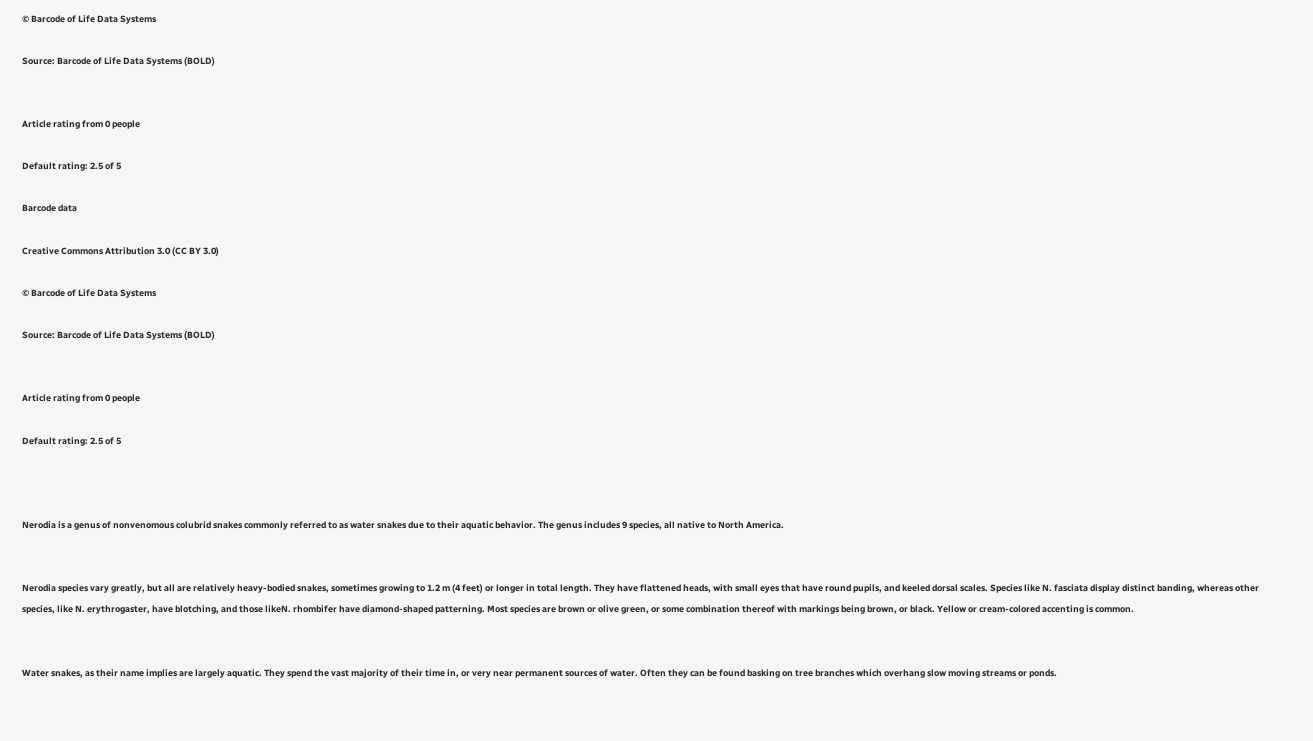© Barcode of Life Data Systems

Source: Barcode of Life Data Systems (BOLD)


Article rating from 0 people

Default rating: 2.5 of 5

Barcode data

Creative Commons Attribution 3.0 (CC BY 3.0)

© Barcode of Life Data Systems

Source: Barcode of Life Data Systems (BOLD)


Article rating from 0 people

Default rating: 2.5 of 5



Nerodia is a genus of nonvenomous colubrid snakes commonly referred to as water snakes due to their aquatic behavior. The genus includes 9 species, all native to North America.


Nerodia species vary greatly, but all are relatively heavy-bodied snakes, sometimes growing to 1.2 m (4 feet) or longer in total length. They have flattened heads, with small eyes that have round pupils, and keeled dorsal scales. Species like N. fasciata display distinct banding, whereas other species, like N. erythrogaster, have blotching, and those likeN. rhombifer have diamond-shaped patterning. Most species are brown or olive green, or some combination thereof with markings being brown, or black. Yellow or cream-colored accenting is common.


Water snakes, as their name implies are largely aquatic. They spend the vast majority of their time in, or very near permanent sources of water. Often they can be found basking on tree branches which overhang slow moving streams or ponds.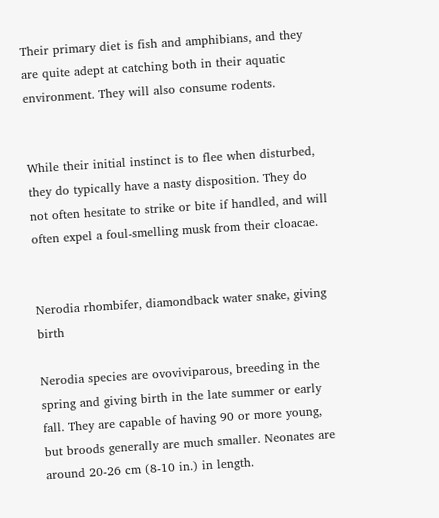Their primary diet is fish and amphibians, and they are quite adept at catching both in their aquatic environment. They will also consume rodents.


While their initial instinct is to flee when disturbed, they do typically have a nasty disposition. They do not often hesitate to strike or bite if handled, and will often expel a foul-smelling musk from their cloacae.


Nerodia rhombifer, diamondback water snake, giving birth

Nerodia species are ovoviviparous, breeding in the spring and giving birth in the late summer or early fall. They are capable of having 90 or more young, but broods generally are much smaller. Neonates are around 20-26 cm (8-10 in.) in length.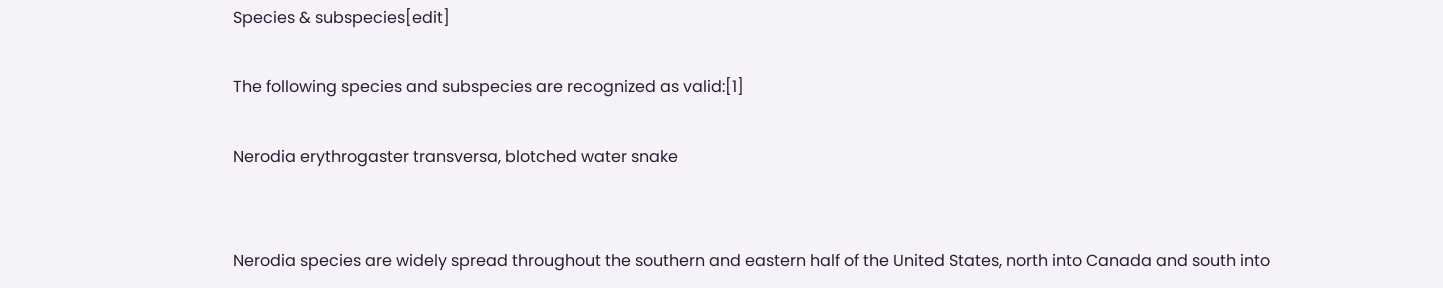Species & subspecies[edit]

The following species and subspecies are recognized as valid:[1]

Nerodia erythrogaster transversa, blotched water snake


Nerodia species are widely spread throughout the southern and eastern half of the United States, north into Canada and south into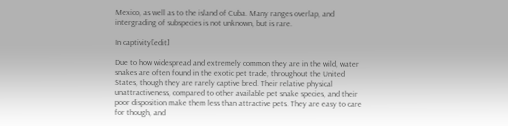Mexico, as well as to the island of Cuba. Many ranges overlap, and intergrading of subspecies is not unknown, but is rare.

In captivity[edit]

Due to how widespread and extremely common they are in the wild, water snakes are often found in the exotic pet trade, throughout the United States, though they are rarely captive bred. Their relative physical unattractiveness, compared to other available pet snake species, and their poor disposition make them less than attractive pets. They are easy to care for though, and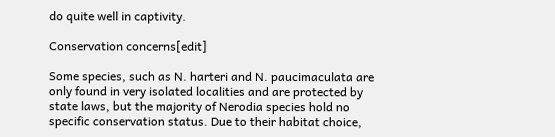do quite well in captivity.

Conservation concerns[edit]

Some species, such as N. harteri and N. paucimaculata are only found in very isolated localities and are protected by state laws, but the majority of Nerodia species hold no specific conservation status. Due to their habitat choice,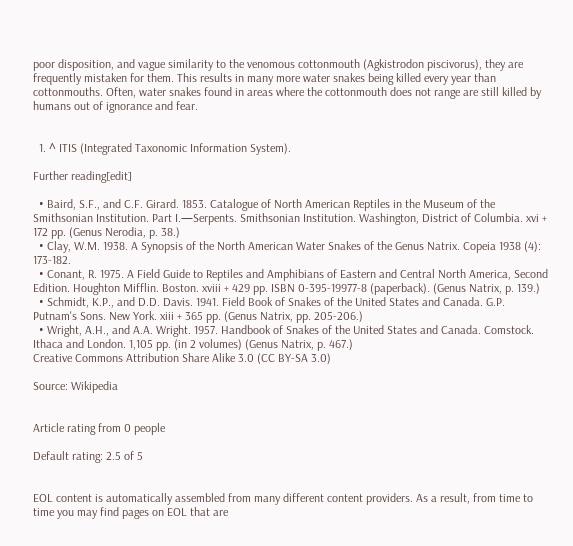poor disposition, and vague similarity to the venomous cottonmouth (Agkistrodon piscivorus), they are frequently mistaken for them. This results in many more water snakes being killed every year than cottonmouths. Often, water snakes found in areas where the cottonmouth does not range are still killed by humans out of ignorance and fear.


  1. ^ ITIS (Integrated Taxonomic Information System).

Further reading[edit]

  • Baird, S.F., and C.F. Girard. 1853. Catalogue of North American Reptiles in the Museum of the Smithsonian Institution. Part I.—Serpents. Smithsonian Institution. Washington, District of Columbia. xvi + 172 pp. (Genus Nerodia, p. 38.)
  • Clay, W.M. 1938. A Synopsis of the North American Water Snakes of the Genus Natrix. Copeia 1938 (4): 173-182.
  • Conant, R. 1975. A Field Guide to Reptiles and Amphibians of Eastern and Central North America, Second Edition. Houghton Mifflin. Boston. xviii + 429 pp. ISBN 0-395-19977-8 (paperback). (Genus Natrix, p. 139.)
  • Schmidt, K.P., and D.D. Davis. 1941. Field Book of Snakes of the United States and Canada. G.P. Putnam's Sons. New York. xiii + 365 pp. (Genus Natrix, pp. 205-206.)
  • Wright, A.H., and A.A. Wright. 1957. Handbook of Snakes of the United States and Canada. Comstock. Ithaca and London. 1,105 pp. (in 2 volumes) (Genus Natrix, p. 467.)
Creative Commons Attribution Share Alike 3.0 (CC BY-SA 3.0)

Source: Wikipedia


Article rating from 0 people

Default rating: 2.5 of 5


EOL content is automatically assembled from many different content providers. As a result, from time to time you may find pages on EOL that are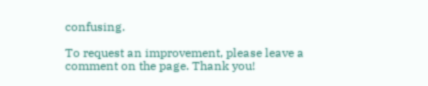confusing.

To request an improvement, please leave a comment on the page. Thank you!